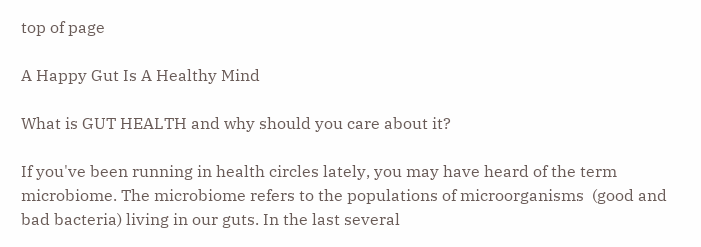top of page

A Happy Gut Is A Healthy Mind

What is GUT HEALTH and why should you care about it?

If you've been running in health circles lately, you may have heard of the term microbiome. The microbiome refers to the populations of microorganisms  (good and bad bacteria) living in our guts. In the last several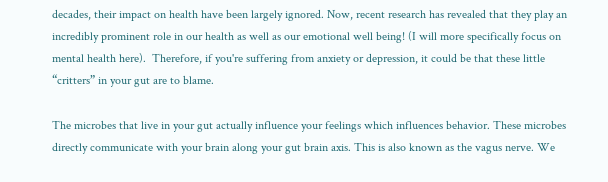decades, their impact on health have been largely ignored. Now, recent research has revealed that they play an incredibly prominent role in our health as well as our emotional well being! (I will more specifically focus on mental health here).  Therefore, if you're suffering from anxiety or depression, it could be that these little “critters” in your gut are to blame.

The microbes that live in your gut actually influence your feelings which influences behavior. These microbes directly communicate with your brain along your gut brain axis. This is also known as the vagus nerve. We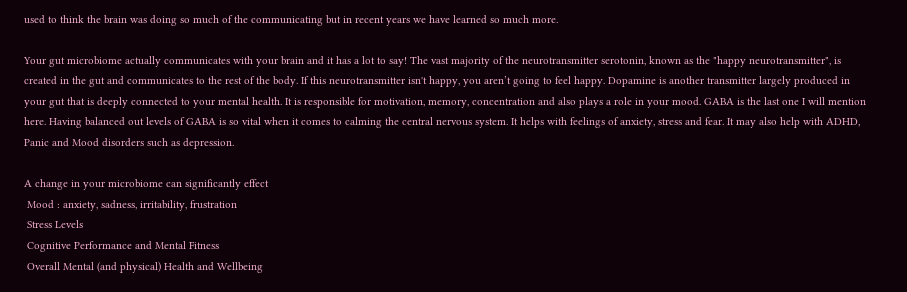used to think the brain was doing so much of the communicating but in recent years we have learned so much more.

Your gut microbiome actually communicates with your brain and it has a lot to say! The vast majority of the neurotransmitter serotonin, known as the "happy neurotransmitter", is created in the gut and communicates to the rest of the body. If this neurotransmitter isn't happy, you aren’t going to feel happy. Dopamine is another transmitter largely produced in your gut that is deeply connected to your mental health. It is responsible for motivation, memory, concentration and also plays a role in your mood. GABA is the last one I will mention here. Having balanced out levels of GABA is so vital when it comes to calming the central nervous system. It helps with feelings of anxiety, stress and fear. It may also help with ADHD,  Panic and Mood disorders such as depression.

A change in your microbiome can significantly effect
 Mood : anxiety, sadness, irritability, frustration
 Stress Levels
 Cognitive Performance and Mental Fitness
 Overall Mental (and physical) Health and Wellbeing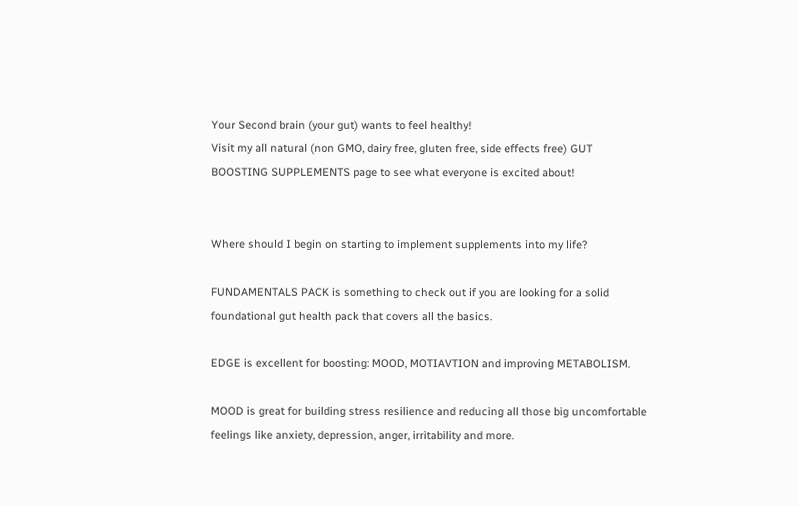Your Second brain (your gut) wants to feel healthy!
Visit my all natural (non GMO, dairy free, gluten free, side effects free) GUT BOOSTING SUPPLEMENTS page to see what everyone is excited about!


Where should I begin on starting to implement supplements into my life?

FUNDAMENTALS PACK is something to check out if you are looking for a solid foundational gut health pack that covers all the basics.

EDGE is excellent for boosting: MOOD, MOTIAVTION and improving METABOLISM.

MOOD is great for building stress resilience and reducing all those big uncomfortable feelings like anxiety, depression, anger, irritability and more.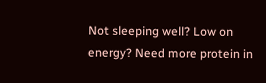Not sleeping well? Low on energy? Need more protein in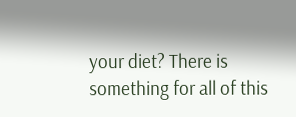your diet? There is something for all of this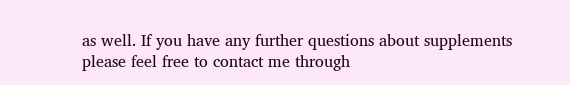as well. If you have any further questions about supplements please feel free to contact me through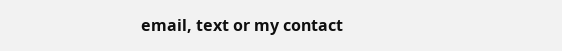email, text or my contact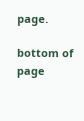page.

bottom of page